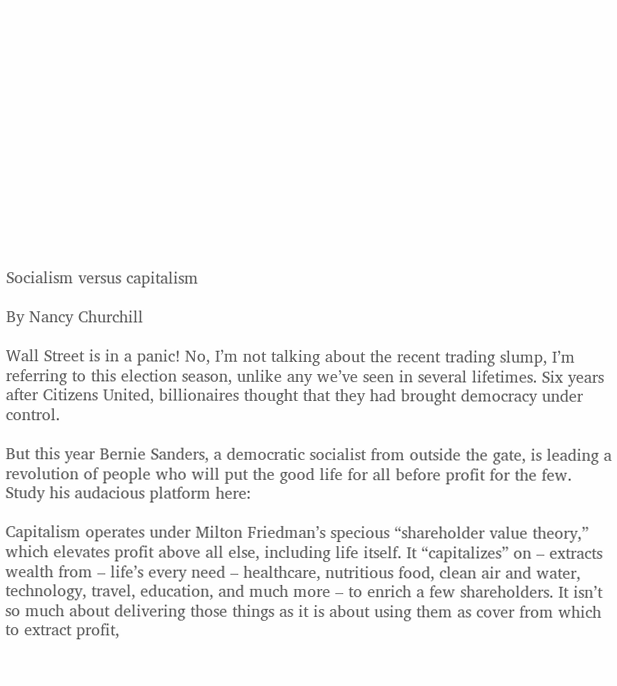Socialism versus capitalism

By Nancy Churchill

Wall Street is in a panic! No, I’m not talking about the recent trading slump, I’m referring to this election season, unlike any we’ve seen in several lifetimes. Six years after Citizens United, billionaires thought that they had brought democracy under control.

But this year Bernie Sanders, a democratic socialist from outside the gate, is leading a revolution of people who will put the good life for all before profit for the few. Study his audacious platform here:

Capitalism operates under Milton Friedman’s specious “shareholder value theory,” which elevates profit above all else, including life itself. It “capitalizes” on – extracts wealth from – life’s every need – healthcare, nutritious food, clean air and water, technology, travel, education, and much more – to enrich a few shareholders. It isn’t so much about delivering those things as it is about using them as cover from which to extract profit,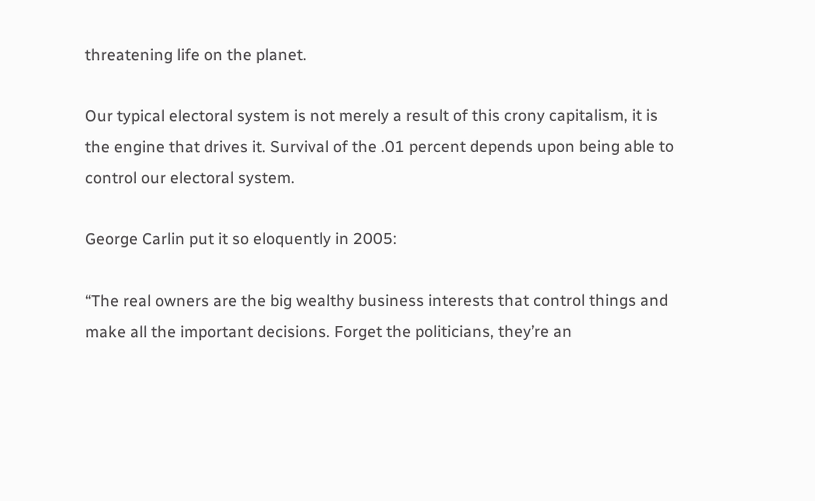threatening life on the planet.

Our typical electoral system is not merely a result of this crony capitalism, it is the engine that drives it. Survival of the .01 percent depends upon being able to control our electoral system.

George Carlin put it so eloquently in 2005:

“The real owners are the big wealthy business interests that control things and make all the important decisions. Forget the politicians, they’re an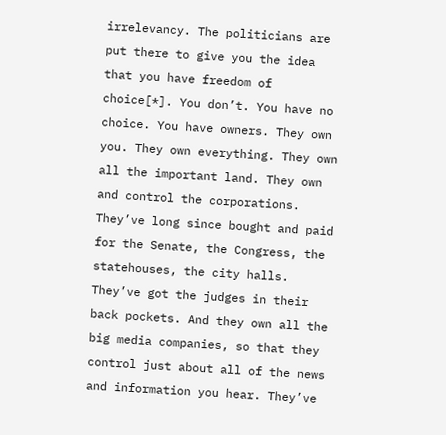irrelevancy. The politicians are put there to give you the idea that you have freedom of choice[*]. You don’t. You have no choice. You have owners. They own you. They own everything. They own all the important land. They own and control the corporations. They’ve long since bought and paid for the Senate, the Congress, the statehouses, the city halls. They’ve got the judges in their back pockets. And they own all the big media companies, so that they control just about all of the news and information you hear. They’ve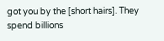got you by the [short hairs]. They spend billions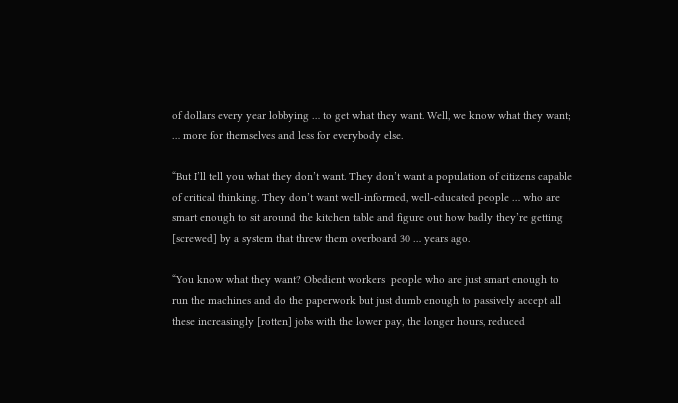of dollars every year lobbying … to get what they want. Well, we know what they want; … more for themselves and less for everybody else.

“But I’ll tell you what they don’t want. They don’t want a population of citizens capable of critical thinking. They don’t want well-informed, well-educated people … who are smart enough to sit around the kitchen table and figure out how badly they’re getting [screwed] by a system that threw them overboard 30 … years ago.

“You know what they want? Obedient workers  people who are just smart enough to run the machines and do the paperwork but just dumb enough to passively accept all these increasingly [rotten] jobs with the lower pay, the longer hours, reduced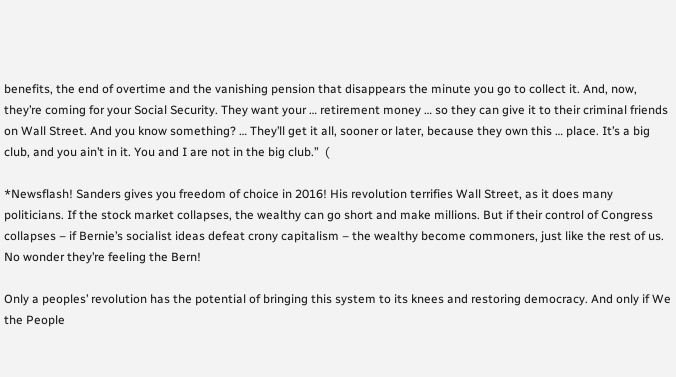benefits, the end of overtime and the vanishing pension that disappears the minute you go to collect it. And, now, they’re coming for your Social Security. They want your … retirement money … so they can give it to their criminal friends on Wall Street. And you know something? … They’ll get it all, sooner or later, because they own this … place. It’s a big club, and you ain’t in it. You and I are not in the big club.”  (

*Newsflash! Sanders gives you freedom of choice in 2016! His revolution terrifies Wall Street, as it does many politicians. If the stock market collapses, the wealthy can go short and make millions. But if their control of Congress collapses – if Bernie’s socialist ideas defeat crony capitalism – the wealthy become commoners, just like the rest of us. No wonder they’re feeling the Bern!

Only a peoples’ revolution has the potential of bringing this system to its knees and restoring democracy. And only if We the People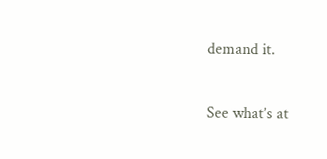demand it.

See what’s at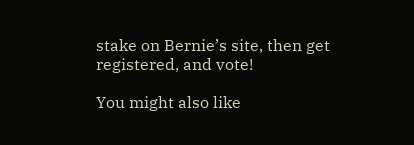stake on Bernie’s site, then get registered, and vote!

You might also like